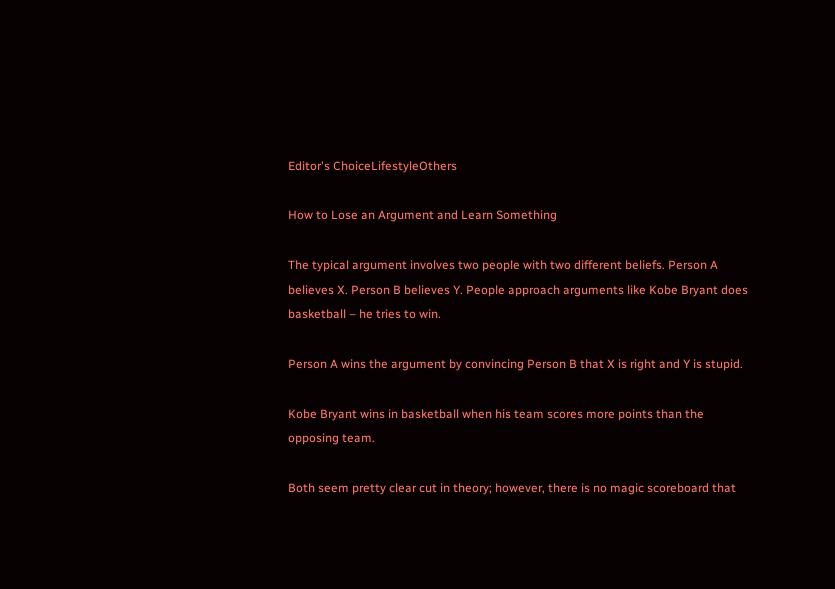Editor's ChoiceLifestyleOthers

How to Lose an Argument and Learn Something

The typical argument involves two people with two different beliefs. Person A believes X. Person B believes Y. People approach arguments like Kobe Bryant does basketball – he tries to win.

Person A wins the argument by convincing Person B that X is right and Y is stupid.

Kobe Bryant wins in basketball when his team scores more points than the opposing team.

Both seem pretty clear cut in theory; however, there is no magic scoreboard that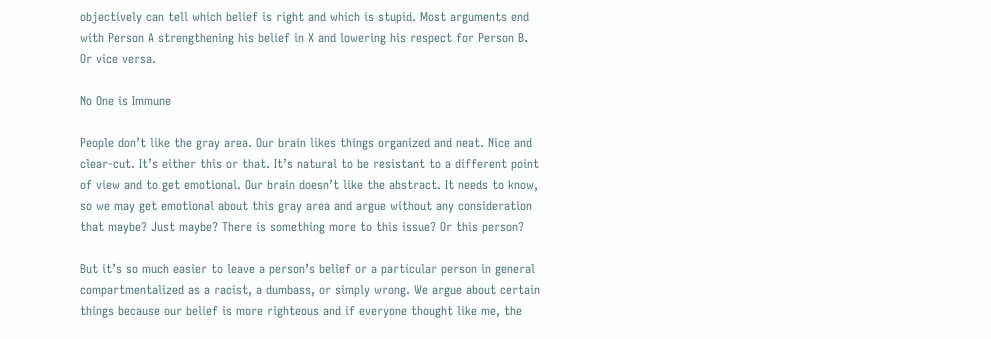objectively can tell which belief is right and which is stupid. Most arguments end with Person A strengthening his belief in X and lowering his respect for Person B. Or vice versa.

No One is Immune

People don’t like the gray area. Our brain likes things organized and neat. Nice and clear-cut. It’s either this or that. It’s natural to be resistant to a different point of view and to get emotional. Our brain doesn’t like the abstract. It needs to know, so we may get emotional about this gray area and argue without any consideration that maybe? Just maybe? There is something more to this issue? Or this person?

But it’s so much easier to leave a person’s belief or a particular person in general compartmentalized as a racist, a dumbass, or simply wrong. We argue about certain things because our belief is more righteous and if everyone thought like me, the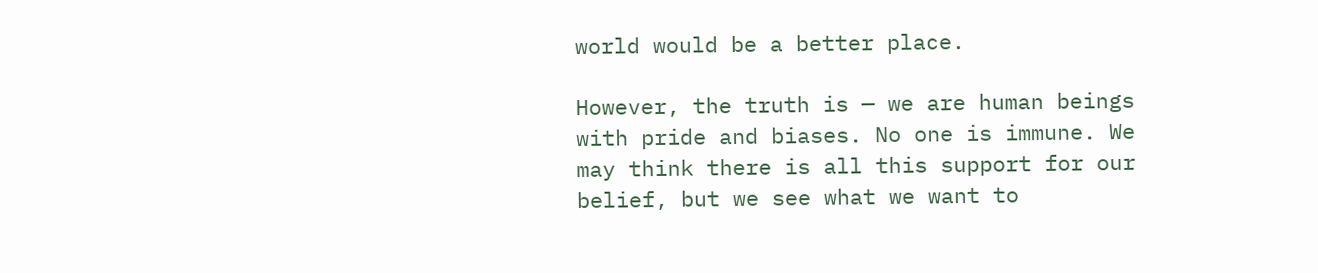world would be a better place.

However, the truth is — we are human beings with pride and biases. No one is immune. We may think there is all this support for our belief, but we see what we want to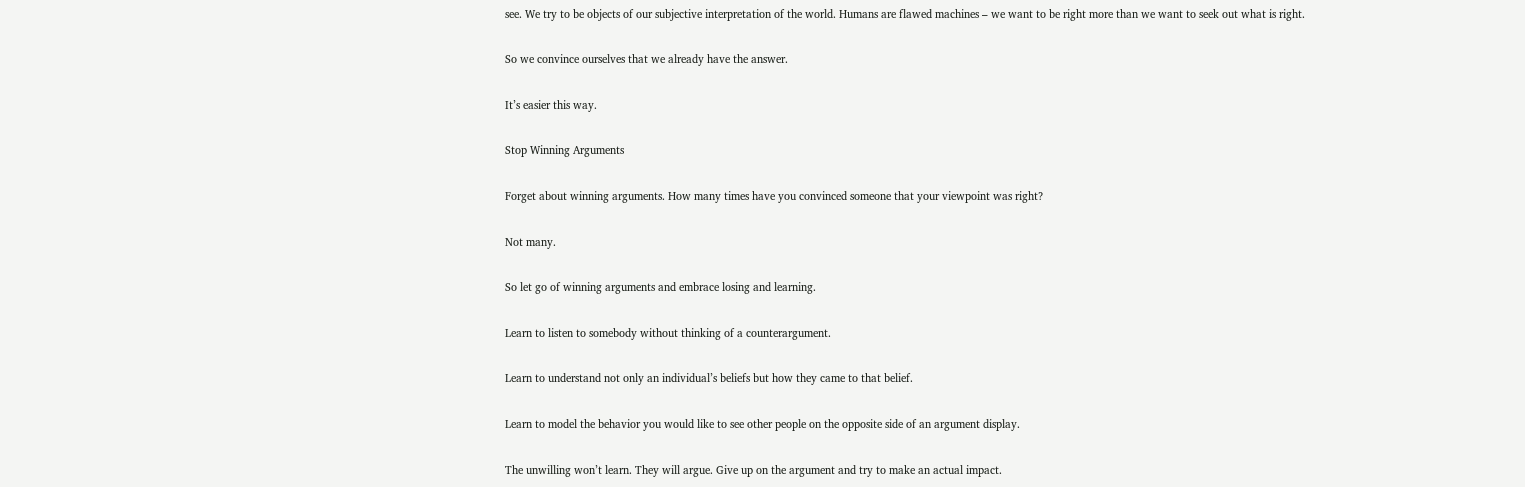see. We try to be objects of our subjective interpretation of the world. Humans are flawed machines – we want to be right more than we want to seek out what is right.

So we convince ourselves that we already have the answer.

It’s easier this way.

Stop Winning Arguments

Forget about winning arguments. How many times have you convinced someone that your viewpoint was right?

Not many.

So let go of winning arguments and embrace losing and learning.

Learn to listen to somebody without thinking of a counterargument.

Learn to understand not only an individual’s beliefs but how they came to that belief.

Learn to model the behavior you would like to see other people on the opposite side of an argument display.

The unwilling won’t learn. They will argue. Give up on the argument and try to make an actual impact.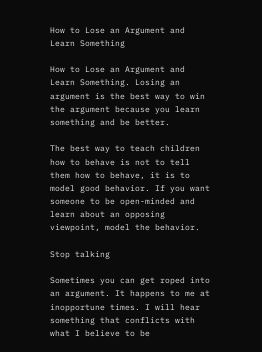How to Lose an Argument and Learn Something

How to Lose an Argument and Learn Something. Losing an argument is the best way to win the argument because you learn something and be better.

The best way to teach children how to behave is not to tell them how to behave, it is to model good behavior. If you want someone to be open-minded and learn about an opposing viewpoint, model the behavior.

Stop talking

Sometimes you can get roped into an argument. It happens to me at inopportune times. I will hear something that conflicts with what I believe to be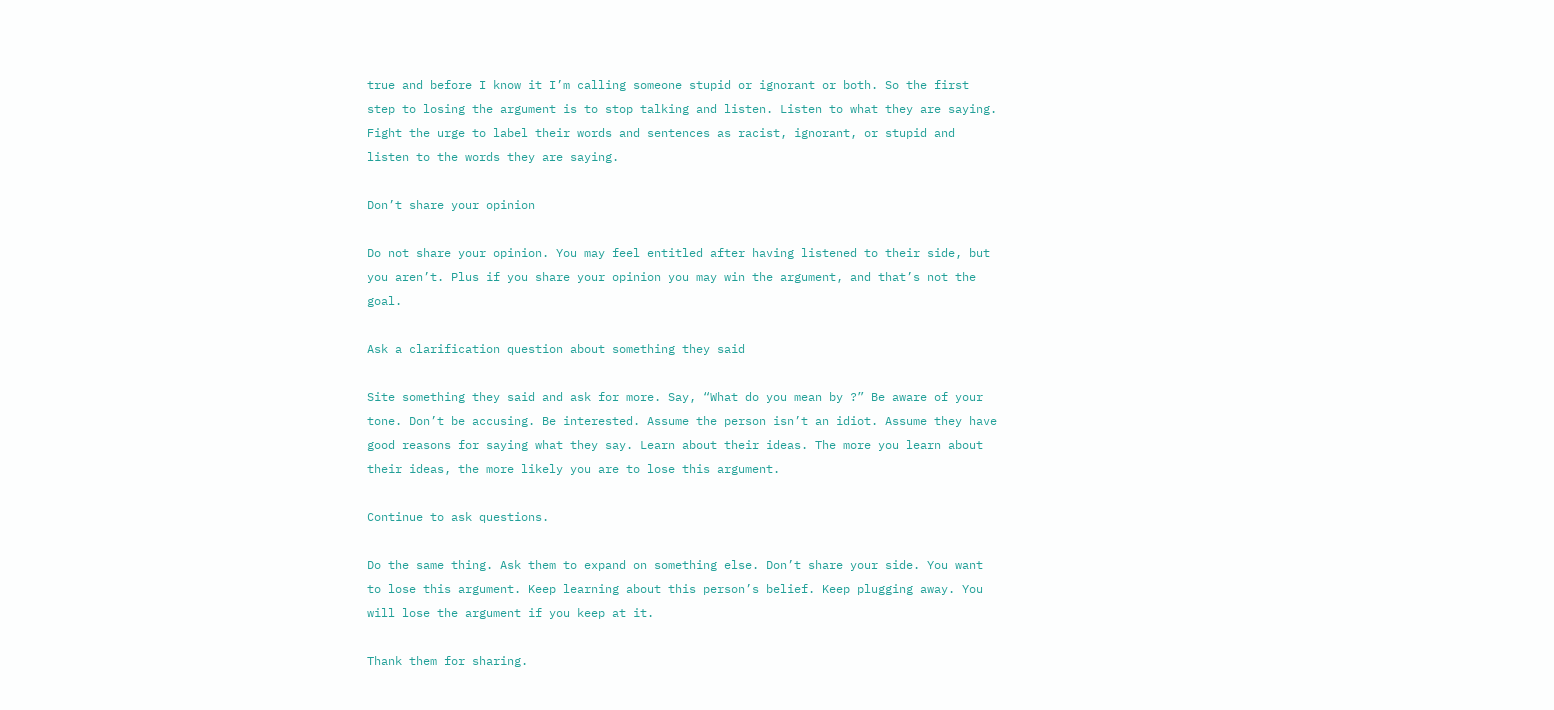true and before I know it I’m calling someone stupid or ignorant or both. So the first step to losing the argument is to stop talking and listen. Listen to what they are saying. Fight the urge to label their words and sentences as racist, ignorant, or stupid and listen to the words they are saying.

Don’t share your opinion

Do not share your opinion. You may feel entitled after having listened to their side, but you aren’t. Plus if you share your opinion you may win the argument, and that’s not the goal.

Ask a clarification question about something they said

Site something they said and ask for more. Say, “What do you mean by ?” Be aware of your tone. Don’t be accusing. Be interested. Assume the person isn’t an idiot. Assume they have good reasons for saying what they say. Learn about their ideas. The more you learn about their ideas, the more likely you are to lose this argument.

Continue to ask questions.

Do the same thing. Ask them to expand on something else. Don’t share your side. You want to lose this argument. Keep learning about this person’s belief. Keep plugging away. You will lose the argument if you keep at it.

Thank them for sharing.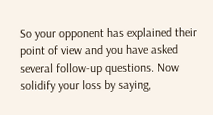So your opponent has explained their point of view and you have asked several follow-up questions. Now solidify your loss by saying,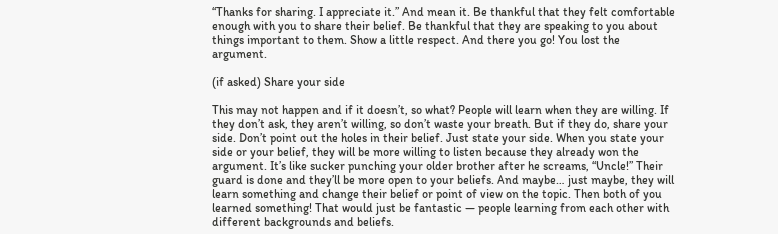“Thanks for sharing. I appreciate it.” And mean it. Be thankful that they felt comfortable enough with you to share their belief. Be thankful that they are speaking to you about things important to them. Show a little respect. And there you go! You lost the argument.

(if asked) Share your side

This may not happen and if it doesn’t, so what? People will learn when they are willing. If they don’t ask, they aren’t willing, so don’t waste your breath. But if they do, share your side. Don’t point out the holes in their belief. Just state your side. When you state your side or your belief, they will be more willing to listen because they already won the argument. It’s like sucker punching your older brother after he screams, “Uncle!” Their guard is done and they’ll be more open to your beliefs. And maybe… just maybe, they will learn something and change their belief or point of view on the topic. Then both of you learned something! That would just be fantastic — people learning from each other with different backgrounds and beliefs.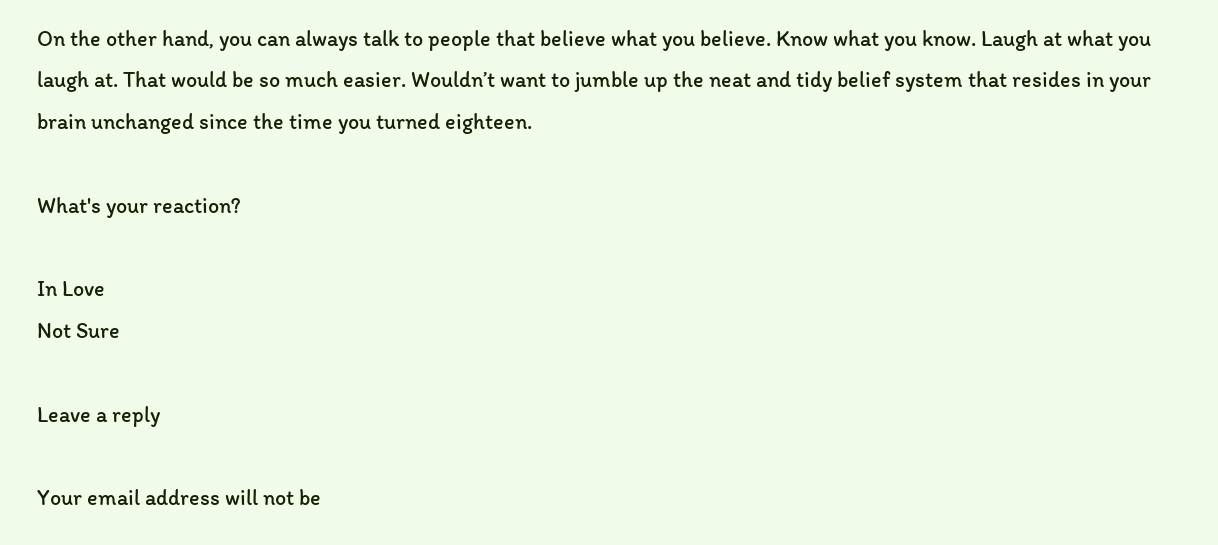On the other hand, you can always talk to people that believe what you believe. Know what you know. Laugh at what you laugh at. That would be so much easier. Wouldn’t want to jumble up the neat and tidy belief system that resides in your brain unchanged since the time you turned eighteen.

What's your reaction?

In Love
Not Sure

Leave a reply

Your email address will not be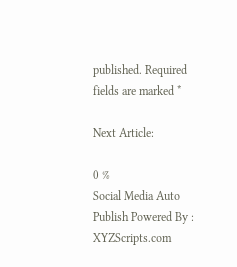published. Required fields are marked *

Next Article:

0 %
Social Media Auto Publish Powered By : XYZScripts.com